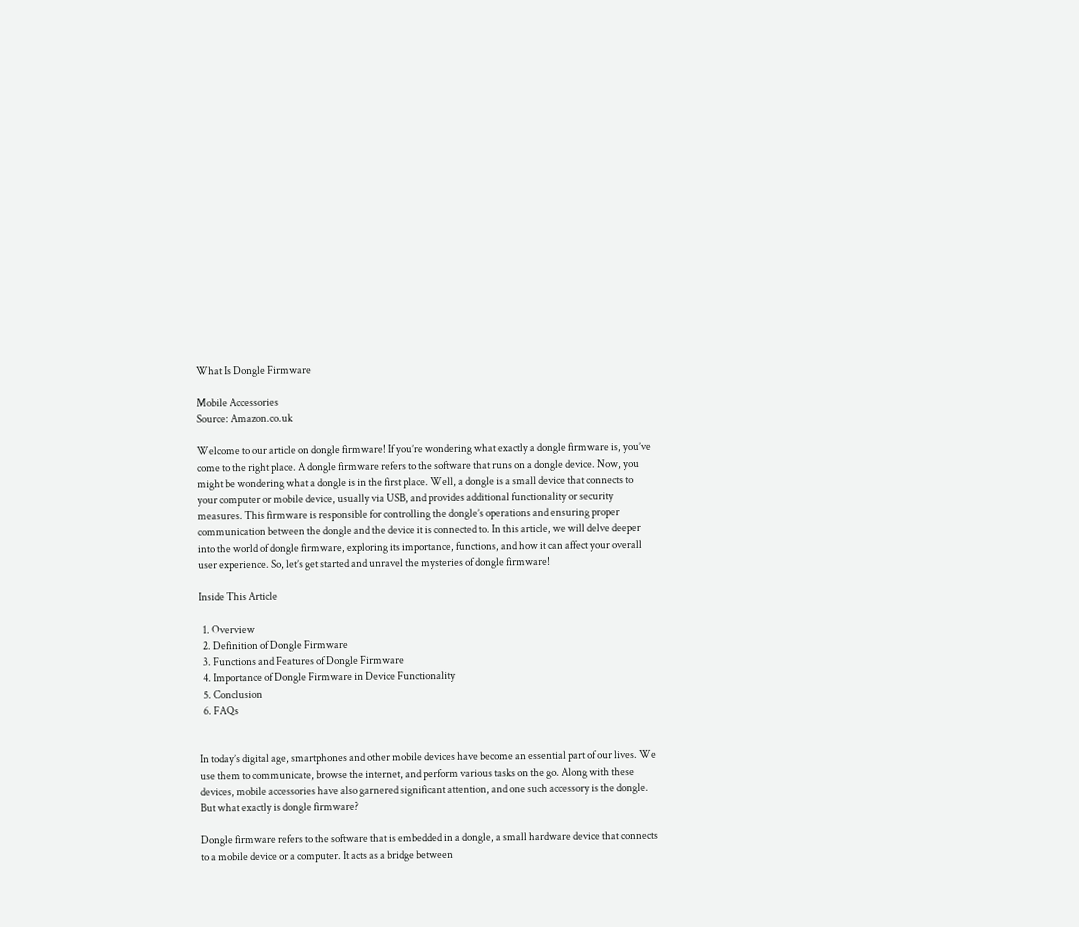What Is Dongle Firmware

Mobile Accessories
Source: Amazon.co.uk

Welcome to our article on dongle firmware! If you’re wondering what exactly a dongle firmware is, you’ve come to the right place. A dongle firmware refers to the software that runs on a dongle device. Now, you might be wondering what a dongle is in the first place. Well, a dongle is a small device that connects to your computer or mobile device, usually via USB, and provides additional functionality or security measures. This firmware is responsible for controlling the dongle’s operations and ensuring proper communication between the dongle and the device it is connected to. In this article, we will delve deeper into the world of dongle firmware, exploring its importance, functions, and how it can affect your overall user experience. So, let’s get started and unravel the mysteries of dongle firmware!

Inside This Article

  1. Overview
  2. Definition of Dongle Firmware
  3. Functions and Features of Dongle Firmware
  4. Importance of Dongle Firmware in Device Functionality
  5. Conclusion
  6. FAQs


In today’s digital age, smartphones and other mobile devices have become an essential part of our lives. We use them to communicate, browse the internet, and perform various tasks on the go. Along with these devices, mobile accessories have also garnered significant attention, and one such accessory is the dongle. But what exactly is dongle firmware?

Dongle firmware refers to the software that is embedded in a dongle, a small hardware device that connects to a mobile device or a computer. It acts as a bridge between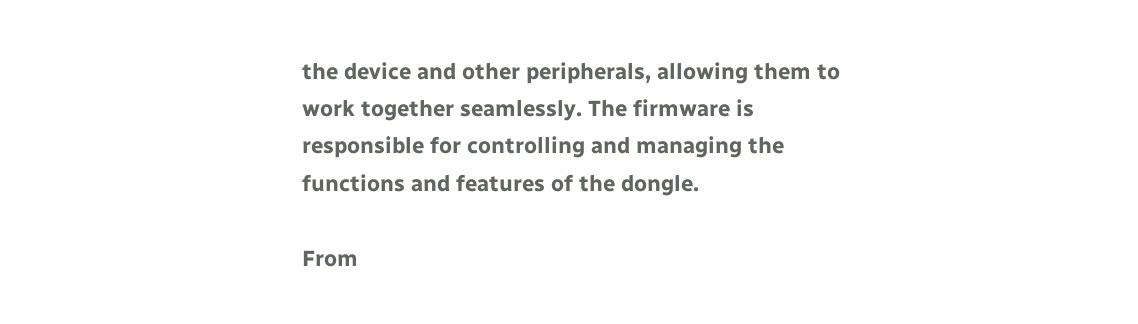the device and other peripherals, allowing them to work together seamlessly. The firmware is responsible for controlling and managing the functions and features of the dongle.

From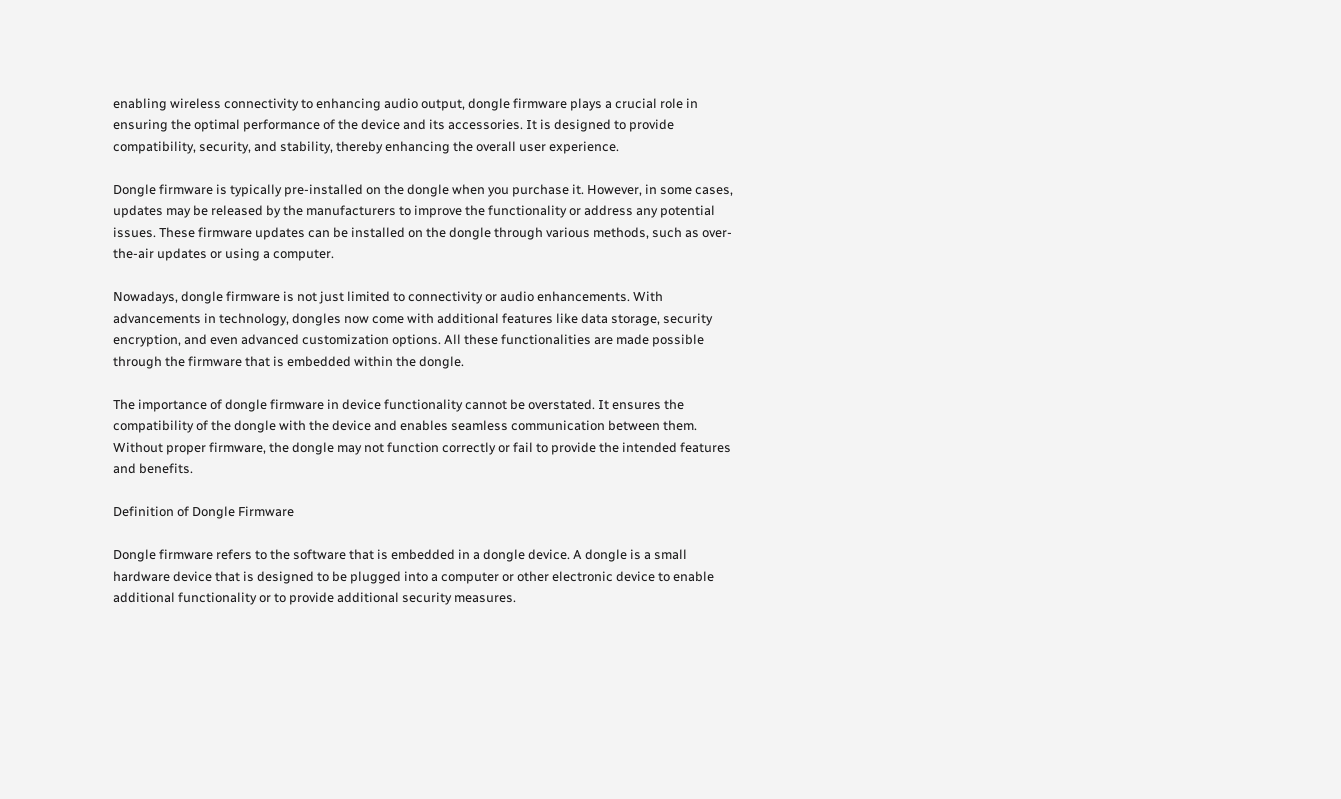enabling wireless connectivity to enhancing audio output, dongle firmware plays a crucial role in ensuring the optimal performance of the device and its accessories. It is designed to provide compatibility, security, and stability, thereby enhancing the overall user experience.

Dongle firmware is typically pre-installed on the dongle when you purchase it. However, in some cases, updates may be released by the manufacturers to improve the functionality or address any potential issues. These firmware updates can be installed on the dongle through various methods, such as over-the-air updates or using a computer.

Nowadays, dongle firmware is not just limited to connectivity or audio enhancements. With advancements in technology, dongles now come with additional features like data storage, security encryption, and even advanced customization options. All these functionalities are made possible through the firmware that is embedded within the dongle.

The importance of dongle firmware in device functionality cannot be overstated. It ensures the compatibility of the dongle with the device and enables seamless communication between them. Without proper firmware, the dongle may not function correctly or fail to provide the intended features and benefits.

Definition of Dongle Firmware

Dongle firmware refers to the software that is embedded in a dongle device. A dongle is a small hardware device that is designed to be plugged into a computer or other electronic device to enable additional functionality or to provide additional security measures.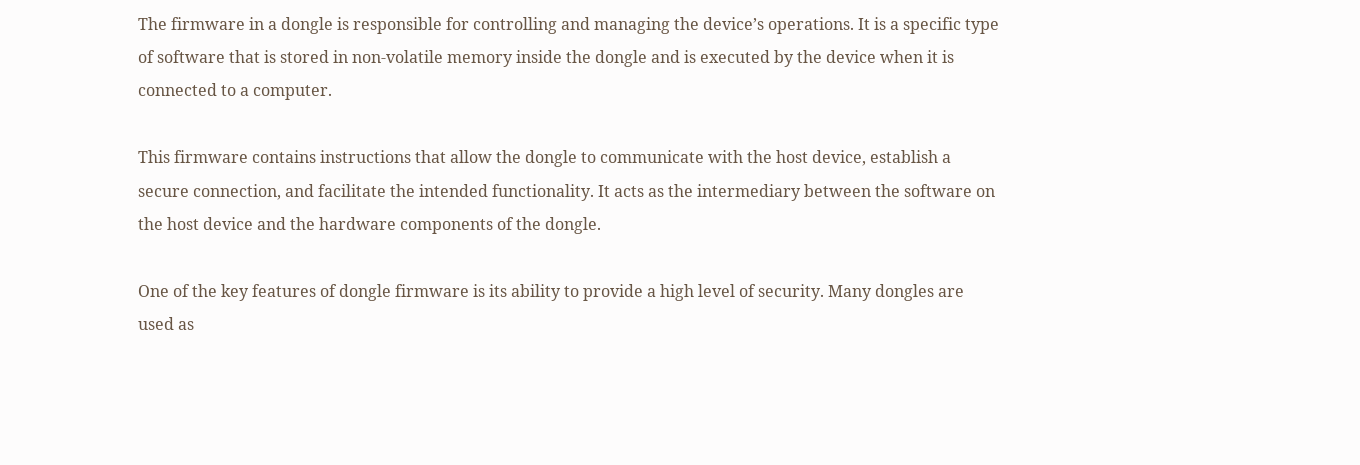The firmware in a dongle is responsible for controlling and managing the device’s operations. It is a specific type of software that is stored in non-volatile memory inside the dongle and is executed by the device when it is connected to a computer.

This firmware contains instructions that allow the dongle to communicate with the host device, establish a secure connection, and facilitate the intended functionality. It acts as the intermediary between the software on the host device and the hardware components of the dongle.

One of the key features of dongle firmware is its ability to provide a high level of security. Many dongles are used as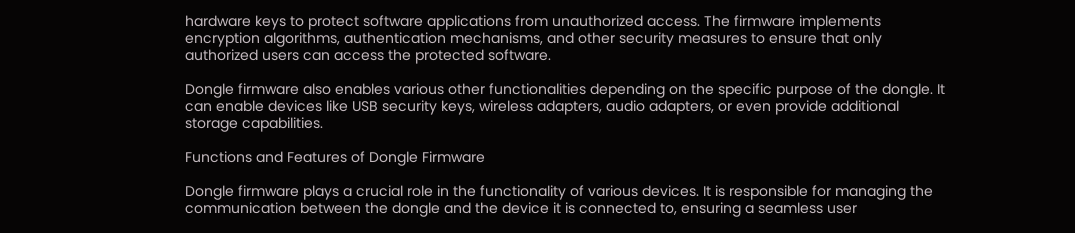hardware keys to protect software applications from unauthorized access. The firmware implements encryption algorithms, authentication mechanisms, and other security measures to ensure that only authorized users can access the protected software.

Dongle firmware also enables various other functionalities depending on the specific purpose of the dongle. It can enable devices like USB security keys, wireless adapters, audio adapters, or even provide additional storage capabilities.

Functions and Features of Dongle Firmware

Dongle firmware plays a crucial role in the functionality of various devices. It is responsible for managing the communication between the dongle and the device it is connected to, ensuring a seamless user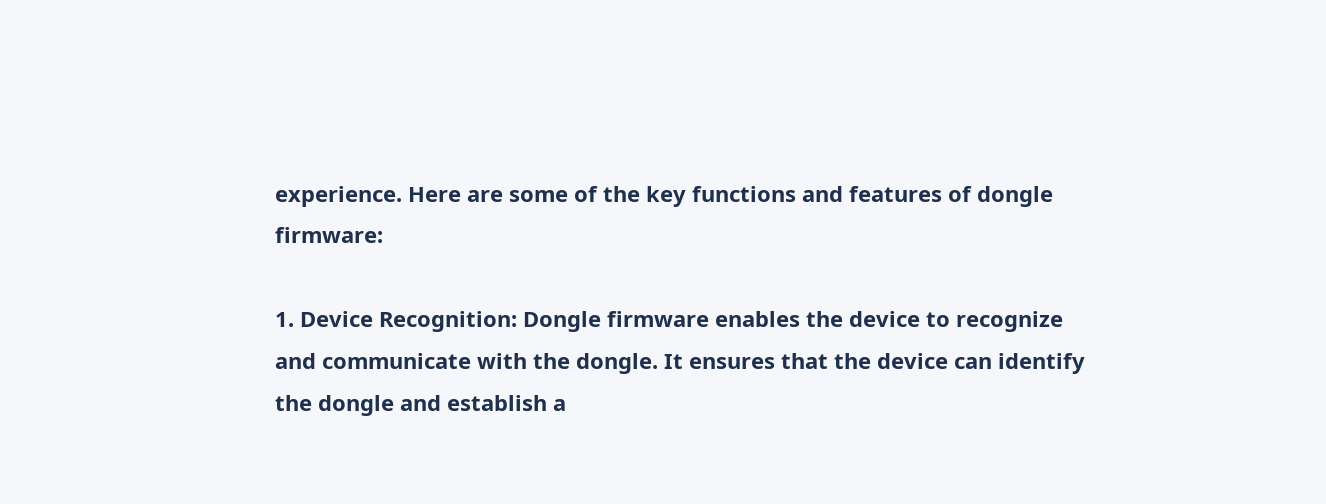experience. Here are some of the key functions and features of dongle firmware:

1. Device Recognition: Dongle firmware enables the device to recognize and communicate with the dongle. It ensures that the device can identify the dongle and establish a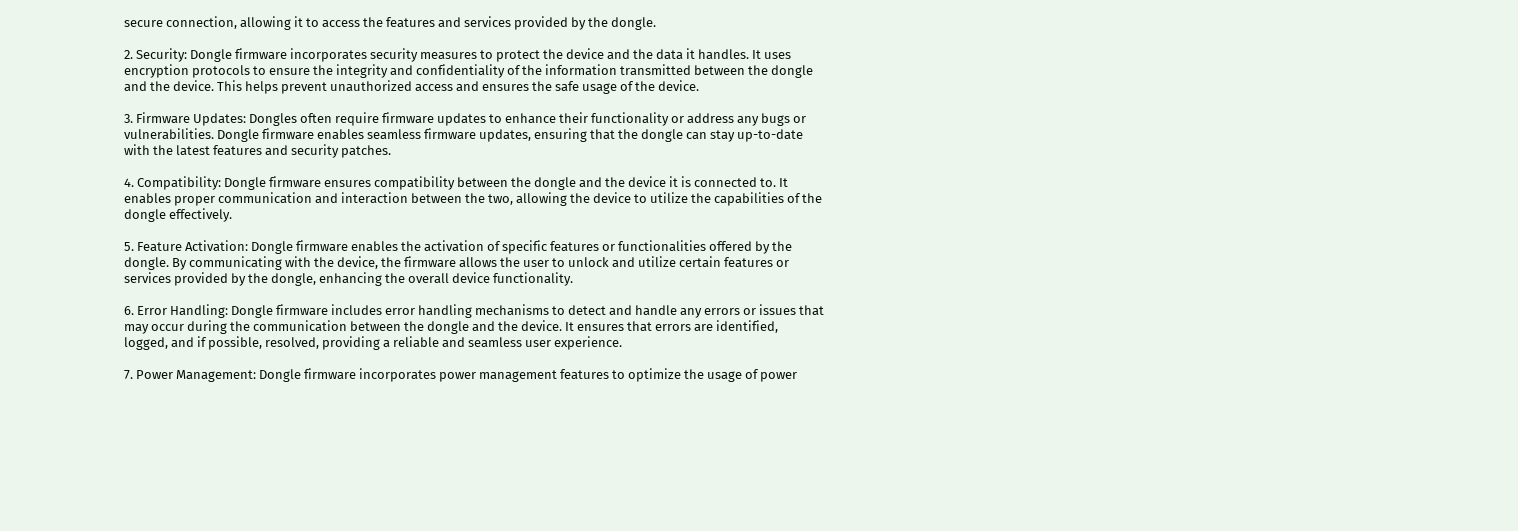secure connection, allowing it to access the features and services provided by the dongle.

2. Security: Dongle firmware incorporates security measures to protect the device and the data it handles. It uses encryption protocols to ensure the integrity and confidentiality of the information transmitted between the dongle and the device. This helps prevent unauthorized access and ensures the safe usage of the device.

3. Firmware Updates: Dongles often require firmware updates to enhance their functionality or address any bugs or vulnerabilities. Dongle firmware enables seamless firmware updates, ensuring that the dongle can stay up-to-date with the latest features and security patches.

4. Compatibility: Dongle firmware ensures compatibility between the dongle and the device it is connected to. It enables proper communication and interaction between the two, allowing the device to utilize the capabilities of the dongle effectively.

5. Feature Activation: Dongle firmware enables the activation of specific features or functionalities offered by the dongle. By communicating with the device, the firmware allows the user to unlock and utilize certain features or services provided by the dongle, enhancing the overall device functionality.

6. Error Handling: Dongle firmware includes error handling mechanisms to detect and handle any errors or issues that may occur during the communication between the dongle and the device. It ensures that errors are identified, logged, and if possible, resolved, providing a reliable and seamless user experience.

7. Power Management: Dongle firmware incorporates power management features to optimize the usage of power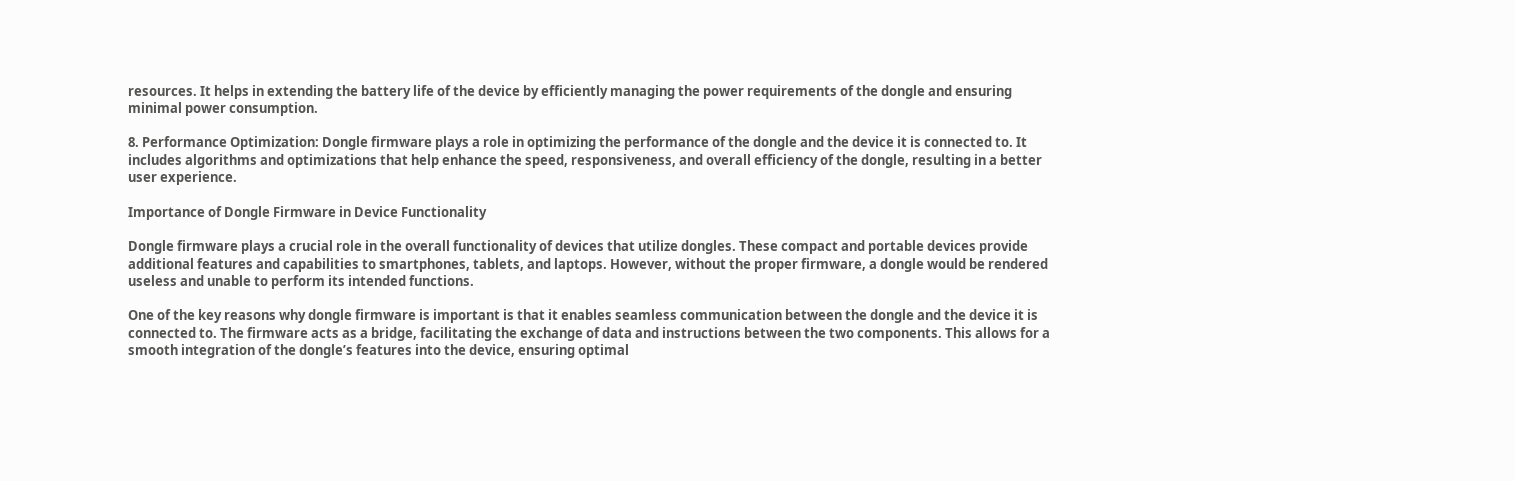resources. It helps in extending the battery life of the device by efficiently managing the power requirements of the dongle and ensuring minimal power consumption.

8. Performance Optimization: Dongle firmware plays a role in optimizing the performance of the dongle and the device it is connected to. It includes algorithms and optimizations that help enhance the speed, responsiveness, and overall efficiency of the dongle, resulting in a better user experience.

Importance of Dongle Firmware in Device Functionality

Dongle firmware plays a crucial role in the overall functionality of devices that utilize dongles. These compact and portable devices provide additional features and capabilities to smartphones, tablets, and laptops. However, without the proper firmware, a dongle would be rendered useless and unable to perform its intended functions.

One of the key reasons why dongle firmware is important is that it enables seamless communication between the dongle and the device it is connected to. The firmware acts as a bridge, facilitating the exchange of data and instructions between the two components. This allows for a smooth integration of the dongle’s features into the device, ensuring optimal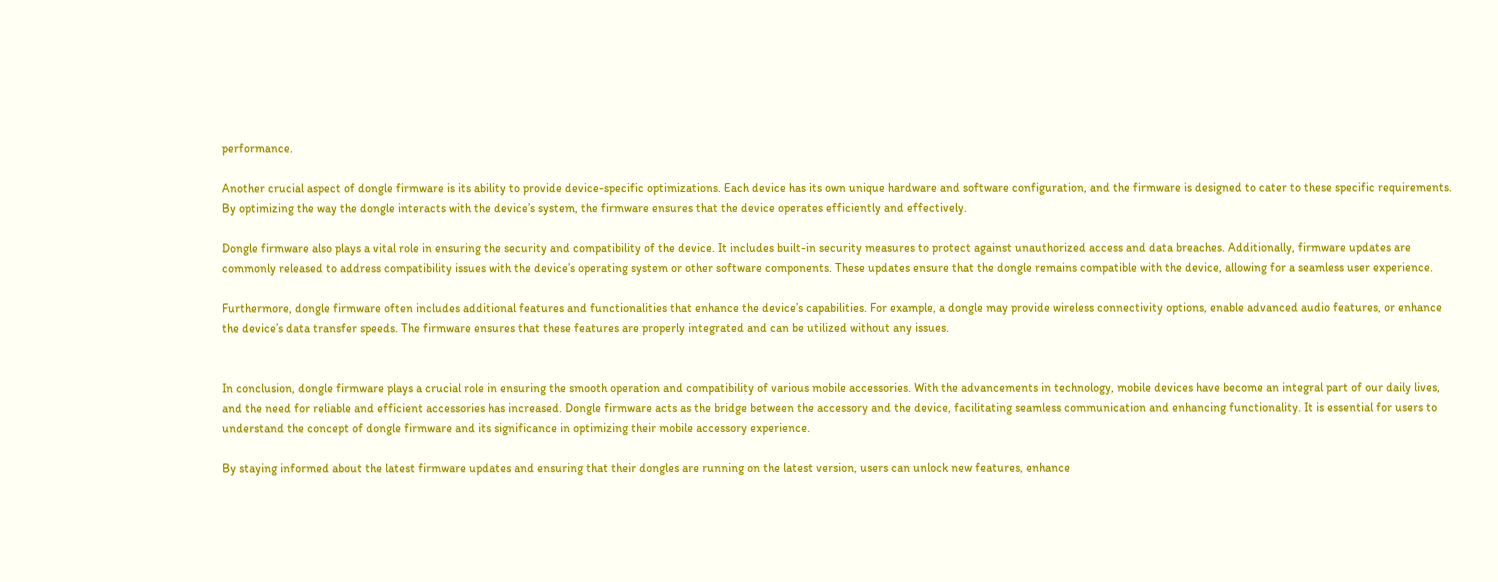performance.

Another crucial aspect of dongle firmware is its ability to provide device-specific optimizations. Each device has its own unique hardware and software configuration, and the firmware is designed to cater to these specific requirements. By optimizing the way the dongle interacts with the device’s system, the firmware ensures that the device operates efficiently and effectively.

Dongle firmware also plays a vital role in ensuring the security and compatibility of the device. It includes built-in security measures to protect against unauthorized access and data breaches. Additionally, firmware updates are commonly released to address compatibility issues with the device’s operating system or other software components. These updates ensure that the dongle remains compatible with the device, allowing for a seamless user experience.

Furthermore, dongle firmware often includes additional features and functionalities that enhance the device’s capabilities. For example, a dongle may provide wireless connectivity options, enable advanced audio features, or enhance the device’s data transfer speeds. The firmware ensures that these features are properly integrated and can be utilized without any issues.


In conclusion, dongle firmware plays a crucial role in ensuring the smooth operation and compatibility of various mobile accessories. With the advancements in technology, mobile devices have become an integral part of our daily lives, and the need for reliable and efficient accessories has increased. Dongle firmware acts as the bridge between the accessory and the device, facilitating seamless communication and enhancing functionality. It is essential for users to understand the concept of dongle firmware and its significance in optimizing their mobile accessory experience.

By staying informed about the latest firmware updates and ensuring that their dongles are running on the latest version, users can unlock new features, enhance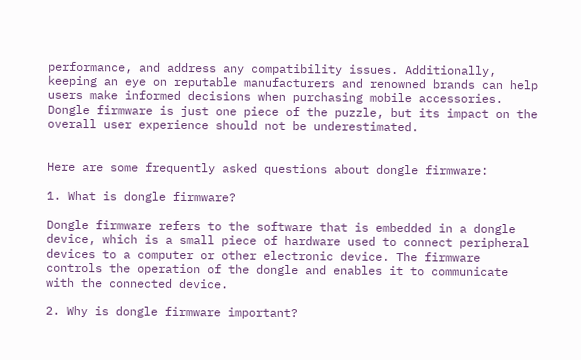performance, and address any compatibility issues. Additionally, keeping an eye on reputable manufacturers and renowned brands can help users make informed decisions when purchasing mobile accessories. Dongle firmware is just one piece of the puzzle, but its impact on the overall user experience should not be underestimated.


Here are some frequently asked questions about dongle firmware:

1. What is dongle firmware?

Dongle firmware refers to the software that is embedded in a dongle device, which is a small piece of hardware used to connect peripheral devices to a computer or other electronic device. The firmware controls the operation of the dongle and enables it to communicate with the connected device.

2. Why is dongle firmware important?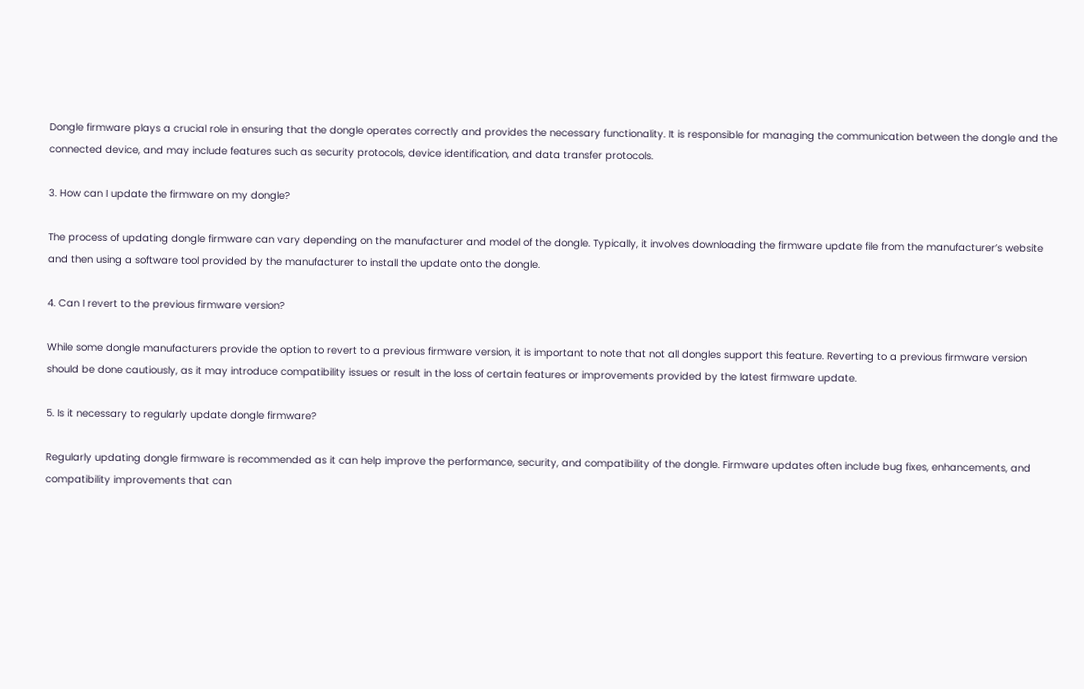Dongle firmware plays a crucial role in ensuring that the dongle operates correctly and provides the necessary functionality. It is responsible for managing the communication between the dongle and the connected device, and may include features such as security protocols, device identification, and data transfer protocols.

3. How can I update the firmware on my dongle?

The process of updating dongle firmware can vary depending on the manufacturer and model of the dongle. Typically, it involves downloading the firmware update file from the manufacturer’s website and then using a software tool provided by the manufacturer to install the update onto the dongle.

4. Can I revert to the previous firmware version?

While some dongle manufacturers provide the option to revert to a previous firmware version, it is important to note that not all dongles support this feature. Reverting to a previous firmware version should be done cautiously, as it may introduce compatibility issues or result in the loss of certain features or improvements provided by the latest firmware update.

5. Is it necessary to regularly update dongle firmware?

Regularly updating dongle firmware is recommended as it can help improve the performance, security, and compatibility of the dongle. Firmware updates often include bug fixes, enhancements, and compatibility improvements that can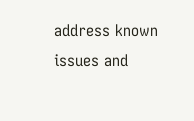address known issues and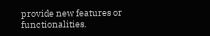provide new features or functionalities.